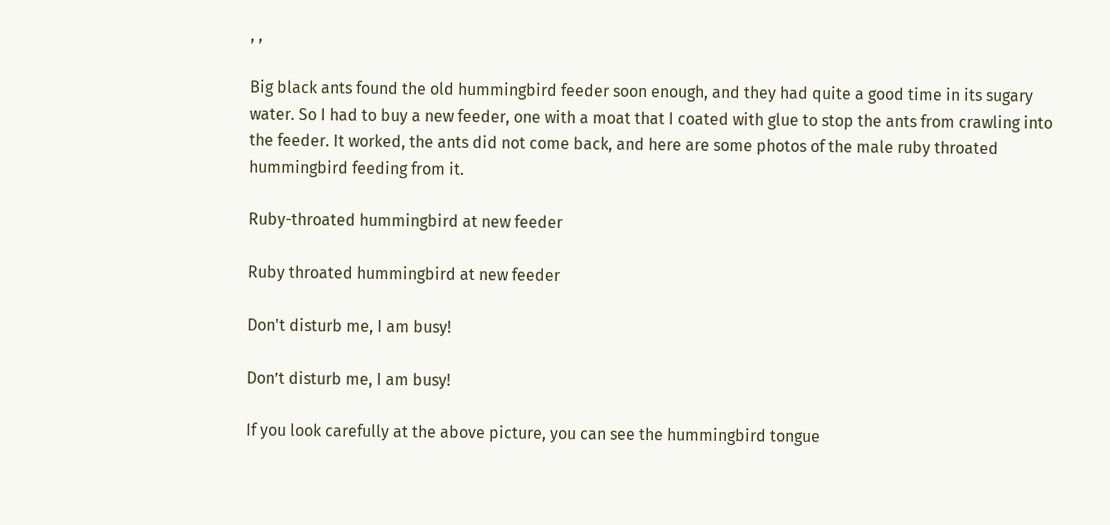, ,

Big black ants found the old hummingbird feeder soon enough, and they had quite a good time in its sugary water. So I had to buy a new feeder, one with a moat that I coated with glue to stop the ants from crawling into the feeder. It worked, the ants did not come back, and here are some photos of the male ruby throated hummingbird feeding from it.

Ruby-throated hummingbird at new feeder

Ruby throated hummingbird at new feeder

Don't disturb me, I am busy!

Don’t disturb me, I am busy!

If you look carefully at the above picture, you can see the hummingbird tongue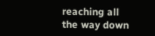reaching all the way down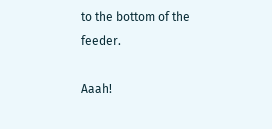to the bottom of the feeder.

Aaah!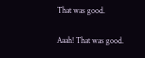That was good.

Aaah! That was good.